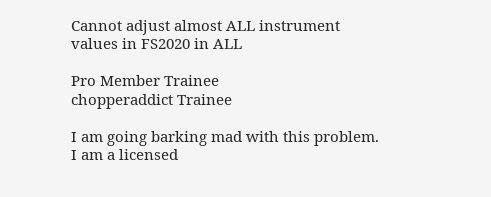Cannot adjust almost ALL instrument values in FS2020 in ALL

Pro Member Trainee
chopperaddict Trainee

I am going barking mad with this problem. I am a licensed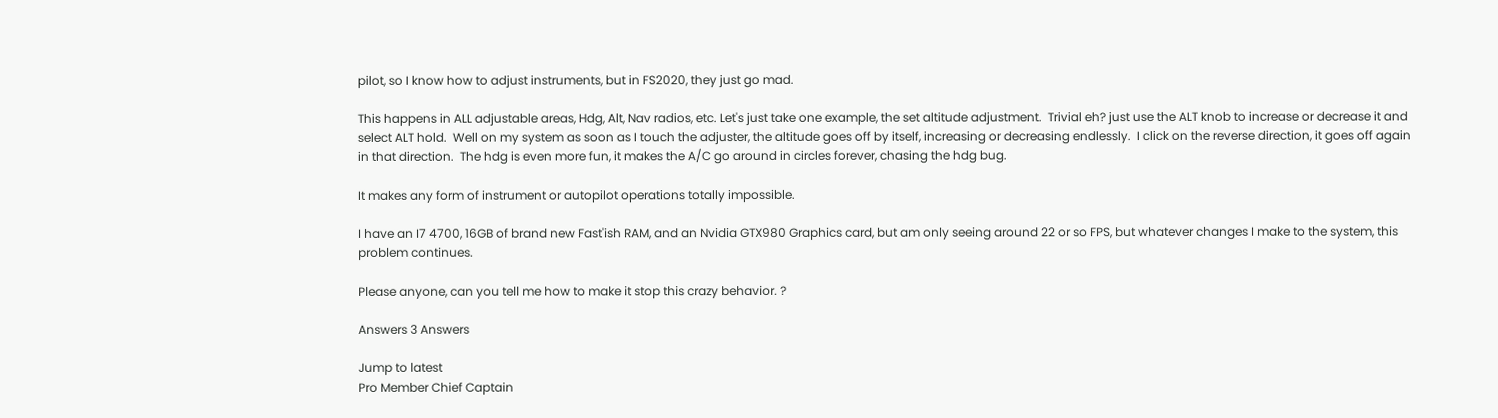pilot, so I know how to adjust instruments, but in FS2020, they just go mad.

This happens in ALL adjustable areas, Hdg, Alt, Nav radios, etc. Let's just take one example, the set altitude adjustment.  Trivial eh? just use the ALT knob to increase or decrease it and select ALT hold.  Well on my system as soon as I touch the adjuster, the altitude goes off by itself, increasing or decreasing endlessly.  I click on the reverse direction, it goes off again in that direction.  The hdg is even more fun, it makes the A/C go around in circles forever, chasing the hdg bug.

It makes any form of instrument or autopilot operations totally impossible.

I have an I7 4700, 16GB of brand new Fast'ish RAM, and an Nvidia GTX980 Graphics card, but am only seeing around 22 or so FPS, but whatever changes I make to the system, this problem continues.

Please anyone, can you tell me how to make it stop this crazy behavior. ?

Answers 3 Answers

Jump to latest
Pro Member Chief Captain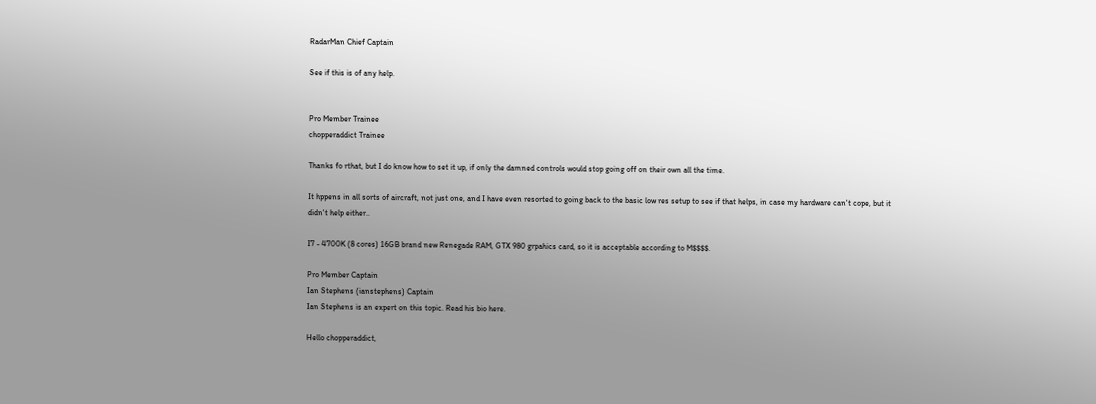RadarMan Chief Captain

See if this is of any help.


Pro Member Trainee
chopperaddict Trainee

Thanks fo rthat, but I do know how to set it up, if only the damned controls would stop going off on their own all the time.

It hppens in all sorts of aircraft, not just one, and I have even resorted to going back to the basic low res setup to see if that helps, in case my hardware can't cope, but it didn't help either..

I7 - 4700K (8 cores) 16GB brand new Renegade RAM, GTX 980 grpahics card, so it is acceptable according to M$$$$.

Pro Member Captain
Ian Stephens (ianstephens) Captain
Ian Stephens is an expert on this topic. Read his bio here.

Hello chopperaddict,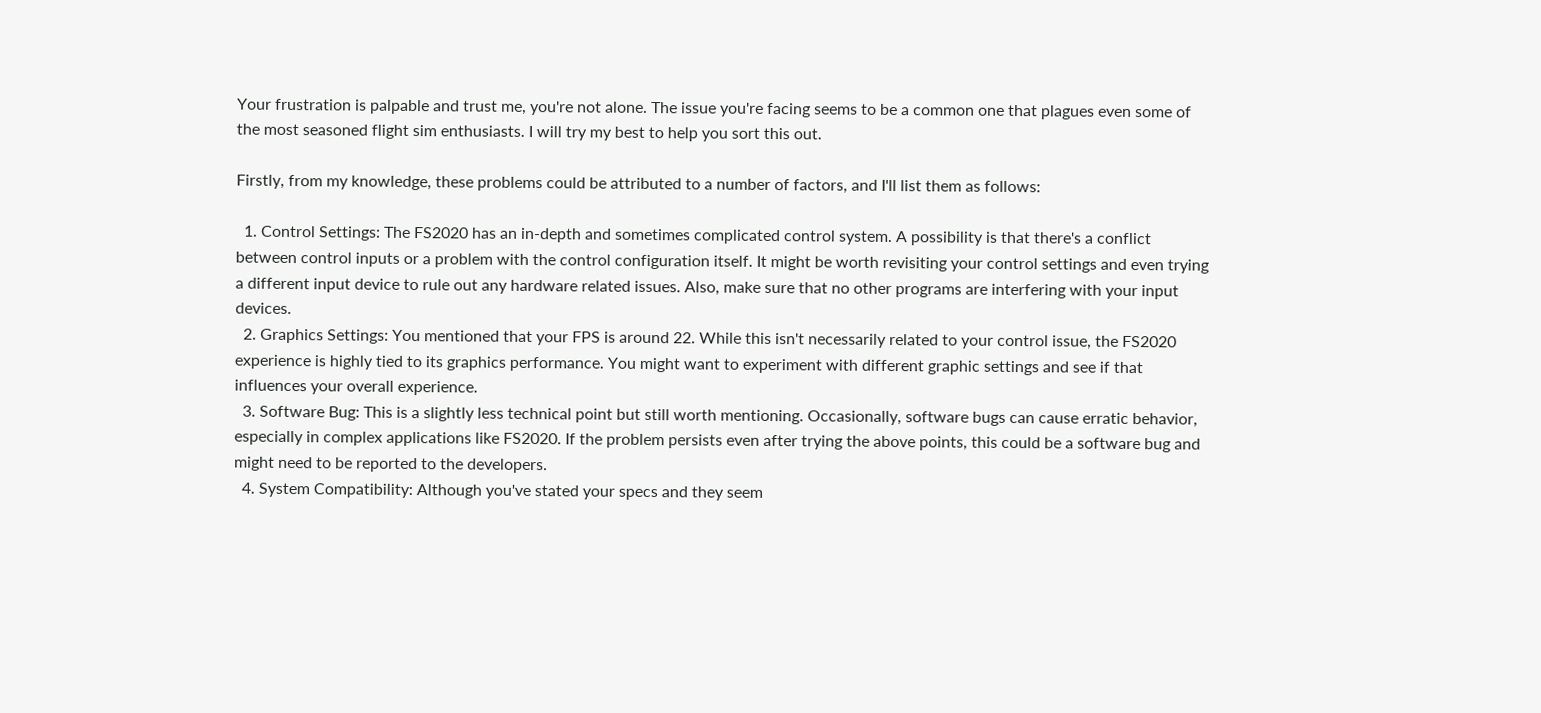Your frustration is palpable and trust me, you're not alone. The issue you're facing seems to be a common one that plagues even some of the most seasoned flight sim enthusiasts. I will try my best to help you sort this out.

Firstly, from my knowledge, these problems could be attributed to a number of factors, and I'll list them as follows:

  1. Control Settings: The FS2020 has an in-depth and sometimes complicated control system. A possibility is that there's a conflict between control inputs or a problem with the control configuration itself. It might be worth revisiting your control settings and even trying a different input device to rule out any hardware related issues. Also, make sure that no other programs are interfering with your input devices.
  2. Graphics Settings: You mentioned that your FPS is around 22. While this isn't necessarily related to your control issue, the FS2020 experience is highly tied to its graphics performance. You might want to experiment with different graphic settings and see if that influences your overall experience.
  3. Software Bug: This is a slightly less technical point but still worth mentioning. Occasionally, software bugs can cause erratic behavior, especially in complex applications like FS2020. If the problem persists even after trying the above points, this could be a software bug and might need to be reported to the developers.
  4. System Compatibility: Although you've stated your specs and they seem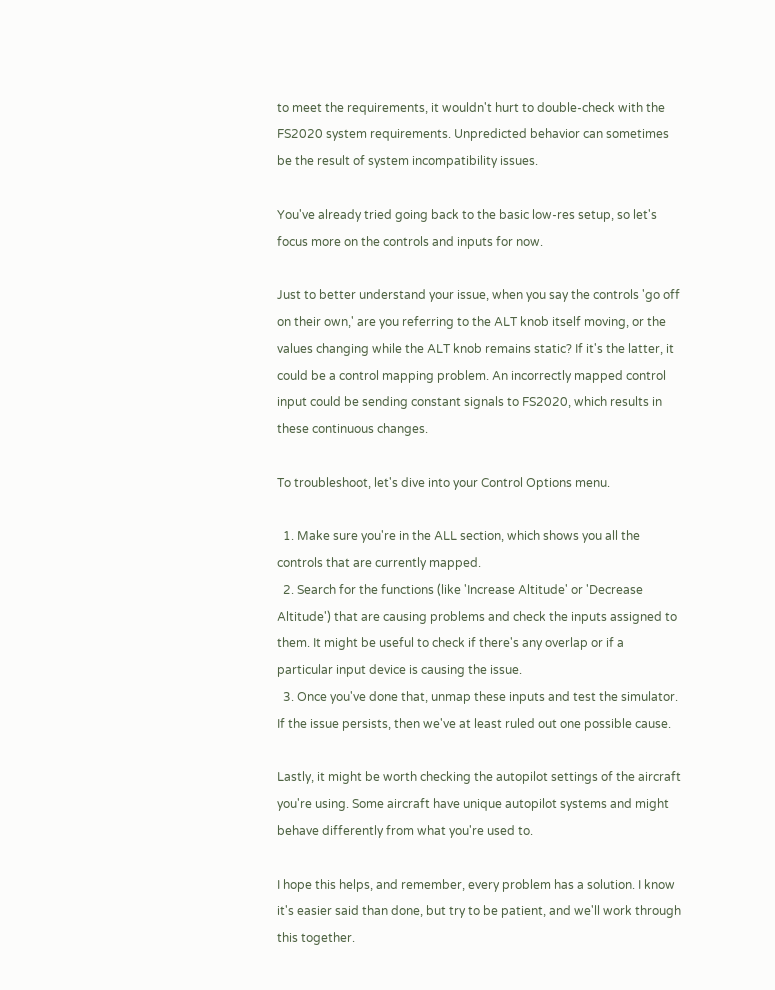to meet the requirements, it wouldn't hurt to double-check with the FS2020 system requirements. Unpredicted behavior can sometimes be the result of system incompatibility issues.

You've already tried going back to the basic low-res setup, so let's focus more on the controls and inputs for now.

Just to better understand your issue, when you say the controls 'go off on their own,' are you referring to the ALT knob itself moving, or the values changing while the ALT knob remains static? If it's the latter, it could be a control mapping problem. An incorrectly mapped control input could be sending constant signals to FS2020, which results in these continuous changes.

To troubleshoot, let's dive into your Control Options menu.

  1. Make sure you're in the ALL section, which shows you all the controls that are currently mapped.
  2. Search for the functions (like 'Increase Altitude' or 'Decrease Altitude') that are causing problems and check the inputs assigned to them. It might be useful to check if there's any overlap or if a particular input device is causing the issue.
  3. Once you've done that, unmap these inputs and test the simulator. If the issue persists, then we've at least ruled out one possible cause.

Lastly, it might be worth checking the autopilot settings of the aircraft you're using. Some aircraft have unique autopilot systems and might behave differently from what you're used to.

I hope this helps, and remember, every problem has a solution. I know it's easier said than done, but try to be patient, and we'll work through this together.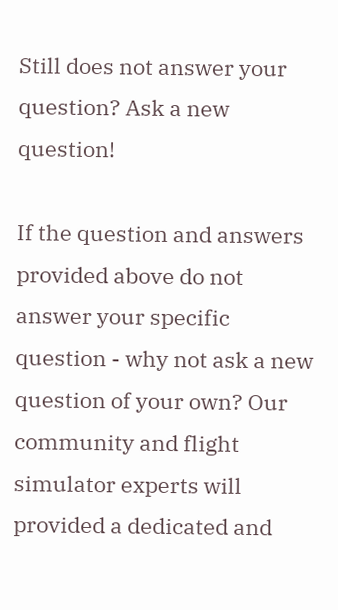Still does not answer your question? Ask a new question!

If the question and answers provided above do not answer your specific question - why not ask a new question of your own? Our community and flight simulator experts will provided a dedicated and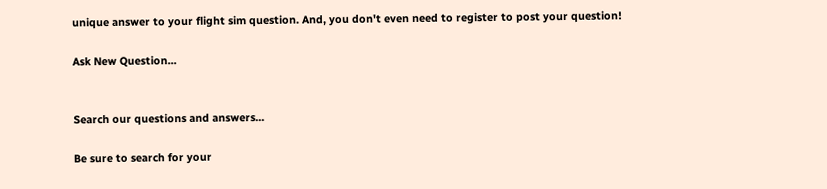unique answer to your flight sim question. And, you don't even need to register to post your question!

Ask New Question...


Search our questions and answers...

Be sure to search for your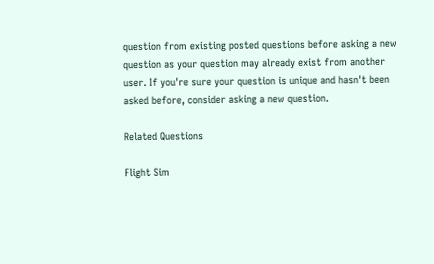question from existing posted questions before asking a new question as your question may already exist from another user. If you're sure your question is unique and hasn't been asked before, consider asking a new question.

Related Questions

Flight Sim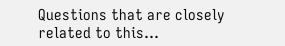Questions that are closely related to this...